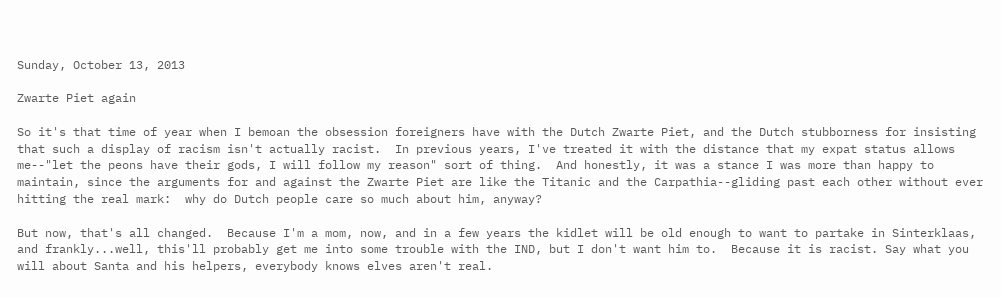Sunday, October 13, 2013

Zwarte Piet again

So it's that time of year when I bemoan the obsession foreigners have with the Dutch Zwarte Piet, and the Dutch stubborness for insisting that such a display of racism isn't actually racist.  In previous years, I've treated it with the distance that my expat status allows me--"let the peons have their gods, I will follow my reason" sort of thing.  And honestly, it was a stance I was more than happy to maintain, since the arguments for and against the Zwarte Piet are like the Titanic and the Carpathia--gliding past each other without ever hitting the real mark:  why do Dutch people care so much about him, anyway?

But now, that's all changed.  Because I'm a mom, now, and in a few years the kidlet will be old enough to want to partake in Sinterklaas, and frankly...well, this'll probably get me into some trouble with the IND, but I don't want him to.  Because it is racist. Say what you will about Santa and his helpers, everybody knows elves aren't real.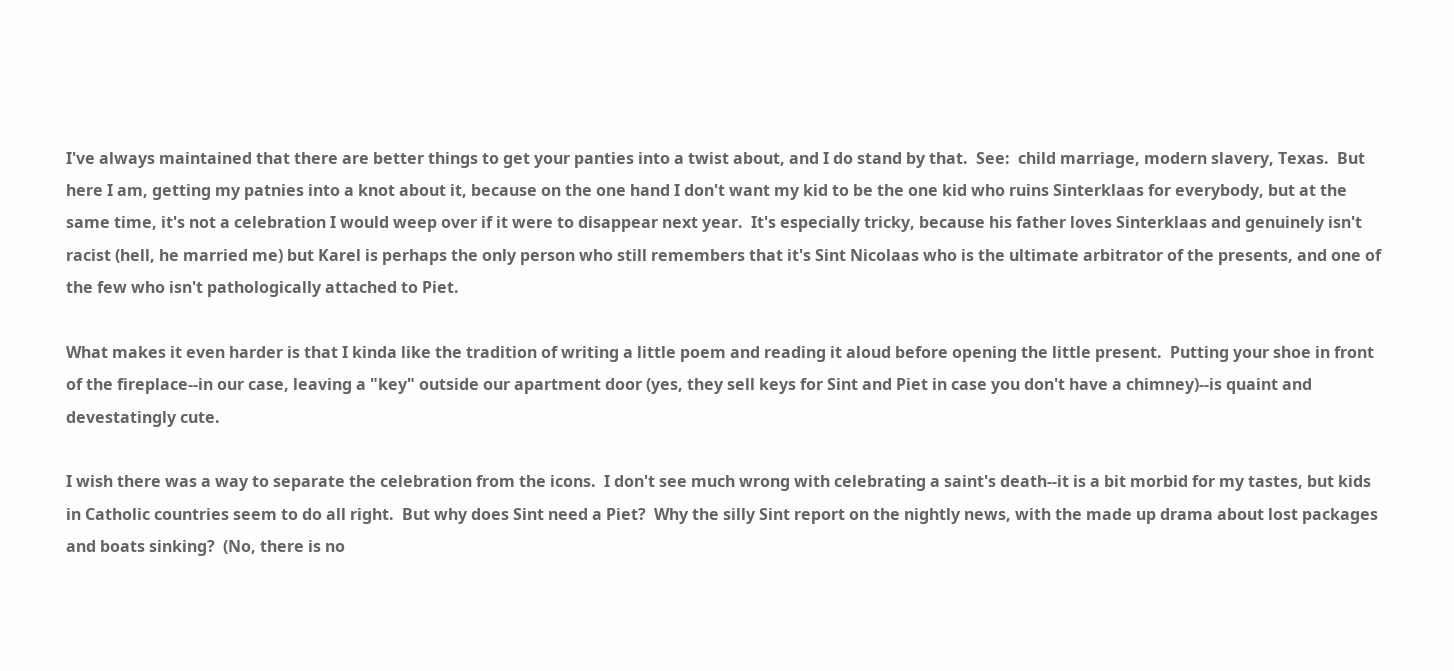I've always maintained that there are better things to get your panties into a twist about, and I do stand by that.  See:  child marriage, modern slavery, Texas.  But here I am, getting my patnies into a knot about it, because on the one hand I don't want my kid to be the one kid who ruins Sinterklaas for everybody, but at the same time, it's not a celebration I would weep over if it were to disappear next year.  It's especially tricky, because his father loves Sinterklaas and genuinely isn't racist (hell, he married me) but Karel is perhaps the only person who still remembers that it's Sint Nicolaas who is the ultimate arbitrator of the presents, and one of the few who isn't pathologically attached to Piet.

What makes it even harder is that I kinda like the tradition of writing a little poem and reading it aloud before opening the little present.  Putting your shoe in front of the fireplace--in our case, leaving a "key" outside our apartment door (yes, they sell keys for Sint and Piet in case you don't have a chimney)--is quaint and devestatingly cute.

I wish there was a way to separate the celebration from the icons.  I don't see much wrong with celebrating a saint's death--it is a bit morbid for my tastes, but kids in Catholic countries seem to do all right.  But why does Sint need a Piet?  Why the silly Sint report on the nightly news, with the made up drama about lost packages and boats sinking?  (No, there is no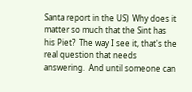Santa report in the US)  Why does it matter so much that the Sint has his Piet?  The way I see it, that's the real question that needs answering.  And until someone can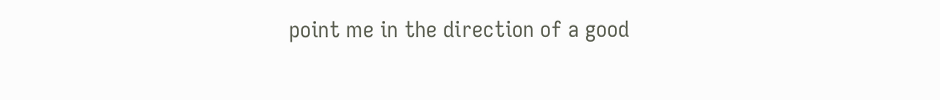point me in the direction of a good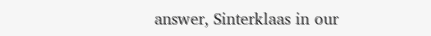answer, Sinterklaas in our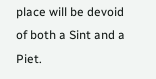place will be devoid of both a Sint and a Piet.